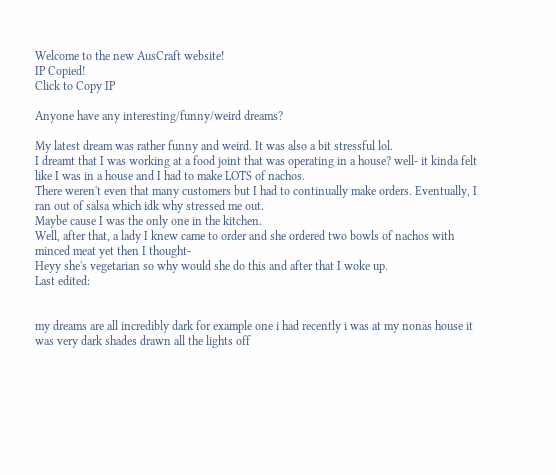Welcome to the new AusCraft website!
IP Copied!
Click to Copy IP

Anyone have any interesting/funny/weird dreams?

My latest dream was rather funny and weird. It was also a bit stressful lol.
I dreamt that I was working at a food joint that was operating in a house? well- it kinda felt like I was in a house and I had to make LOTS of nachos.
There weren't even that many customers but I had to continually make orders. Eventually, I ran out of salsa which idk why stressed me out.
Maybe cause I was the only one in the kitchen.
Well, after that, a lady I knew came to order and she ordered two bowls of nachos with minced meat yet then I thought-
Heyy she's vegetarian so why would she do this and after that I woke up.
Last edited:


my dreams are all incredibly dark for example one i had recently i was at my nonas house it was very dark shades drawn all the lights off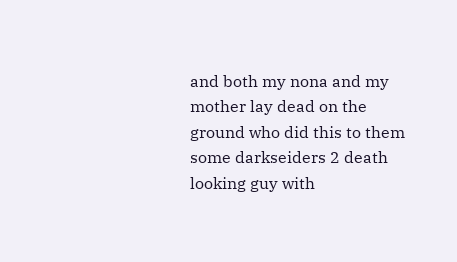and both my nona and my mother lay dead on the ground who did this to them some darkseiders 2 death looking guy with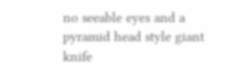no seeable eyes and a pyramid head style giant knife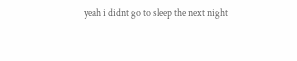yeah i didnt go to sleep the next night